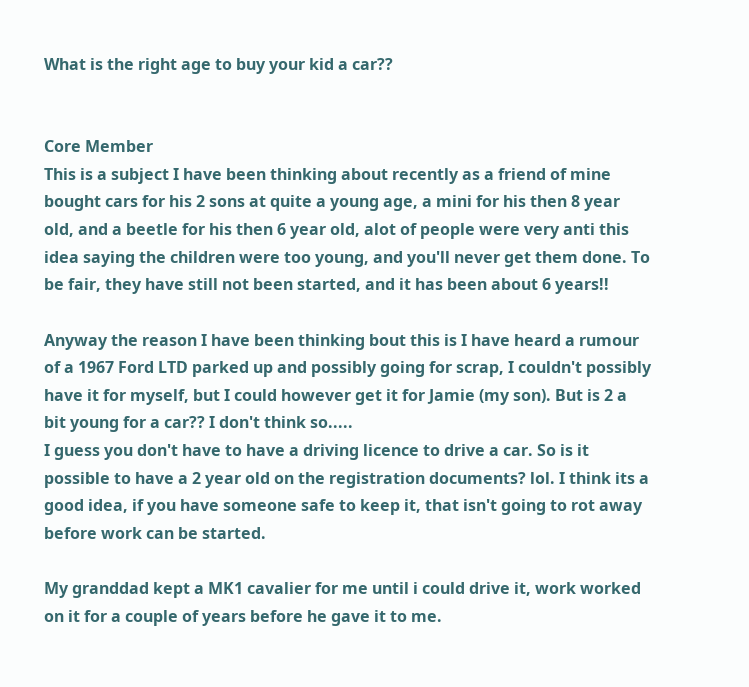What is the right age to buy your kid a car??


Core Member
This is a subject I have been thinking about recently as a friend of mine bought cars for his 2 sons at quite a young age, a mini for his then 8 year old, and a beetle for his then 6 year old, alot of people were very anti this idea saying the children were too young, and you'll never get them done. To be fair, they have still not been started, and it has been about 6 years!!

Anyway the reason I have been thinking bout this is I have heard a rumour of a 1967 Ford LTD parked up and possibly going for scrap, I couldn't possibly have it for myself, but I could however get it for Jamie (my son). But is 2 a bit young for a car?? I don't think so.....
I guess you don't have to have a driving licence to drive a car. So is it possible to have a 2 year old on the registration documents? lol. I think its a good idea, if you have someone safe to keep it, that isn't going to rot away before work can be started.

My granddad kept a MK1 cavalier for me until i could drive it, work worked on it for a couple of years before he gave it to me.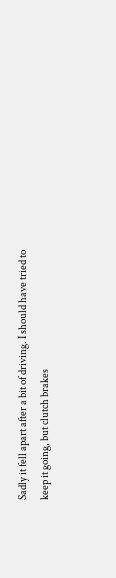Sadly it fell apart after a bit of driving. I should have tried to keep it going, but clutch brakes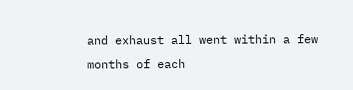and exhaust all went within a few months of each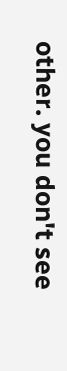other. you don't see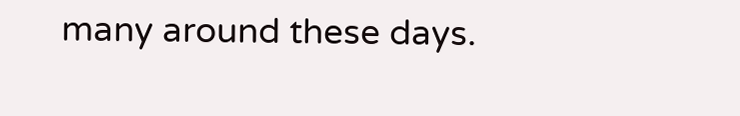many around these days.